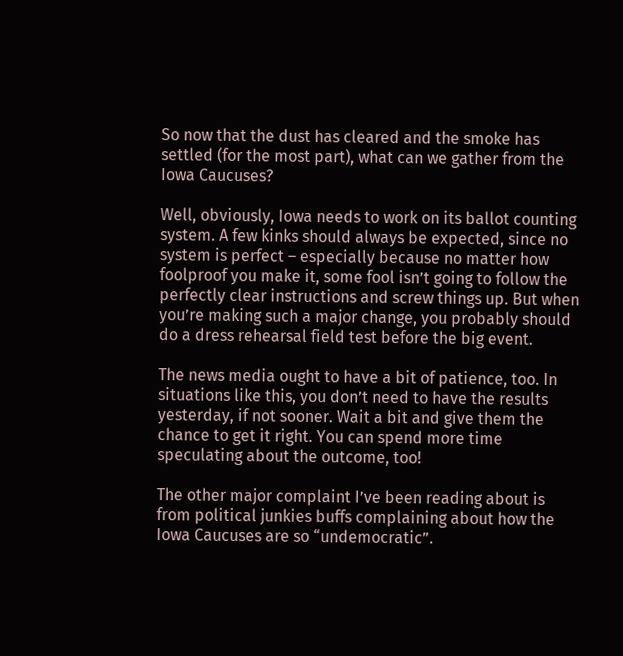So now that the dust has cleared and the smoke has settled (for the most part), what can we gather from the Iowa Caucuses?

Well, obviously, Iowa needs to work on its ballot counting system. A few kinks should always be expected, since no system is perfect – especially because no matter how foolproof you make it, some fool isn’t going to follow the perfectly clear instructions and screw things up. But when you’re making such a major change, you probably should do a dress rehearsal field test before the big event.

The news media ought to have a bit of patience, too. In situations like this, you don’t need to have the results yesterday, if not sooner. Wait a bit and give them the chance to get it right. You can spend more time speculating about the outcome, too!

The other major complaint I’ve been reading about is from political junkies buffs complaining about how the Iowa Caucuses are so “undemocratic”.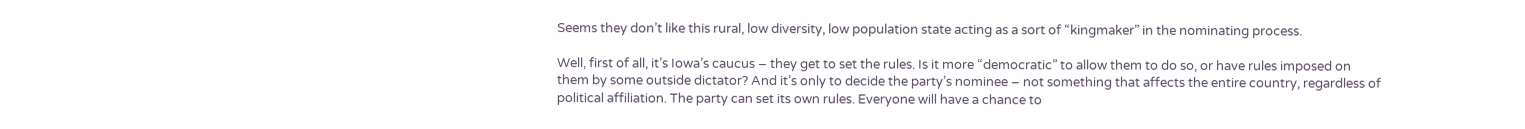Seems they don’t like this rural, low diversity, low population state acting as a sort of “kingmaker” in the nominating process.

Well, first of all, it’s Iowa’s caucus – they get to set the rules. Is it more “democratic” to allow them to do so, or have rules imposed on them by some outside dictator? And it’s only to decide the party’s nominee – not something that affects the entire country, regardless of political affiliation. The party can set its own rules. Everyone will have a chance to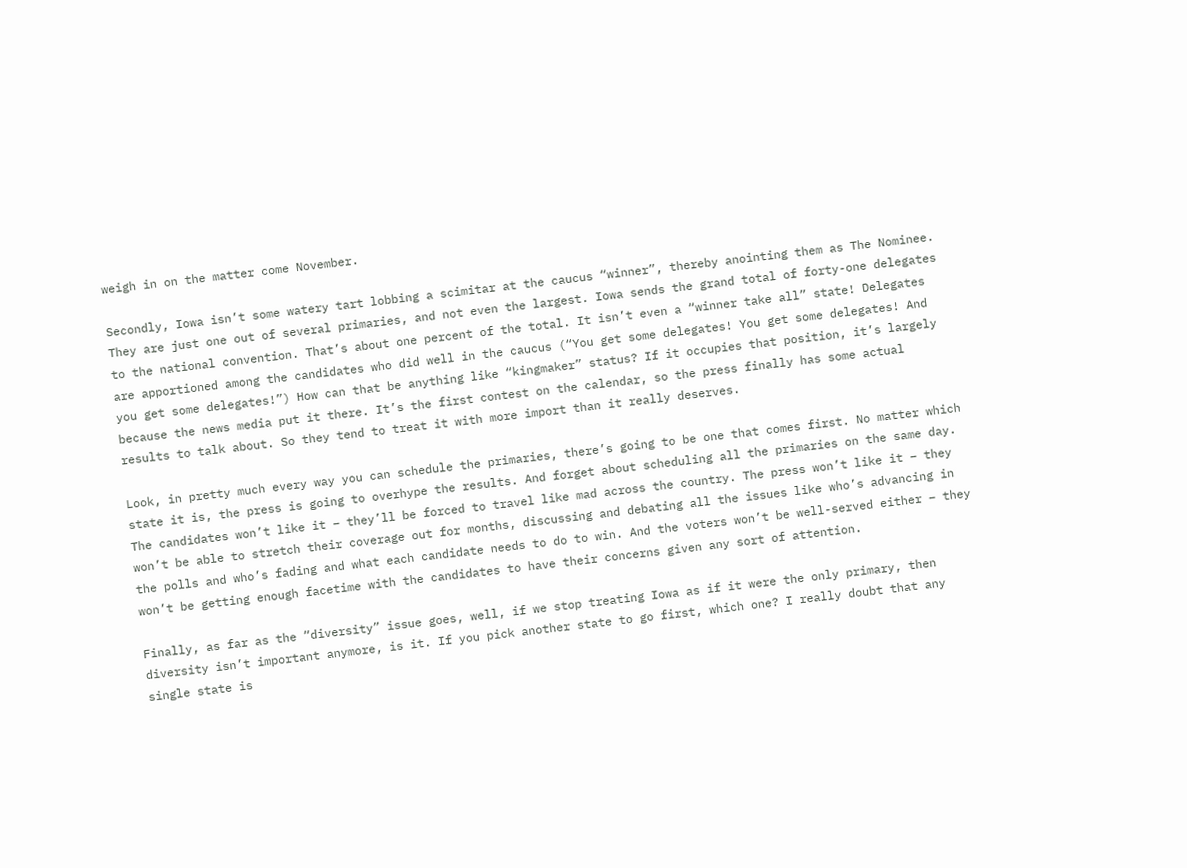weigh in on the matter come November.

Secondly, Iowa isn’t some watery tart lobbing a scimitar at the caucus “winner”, thereby anointing them as The Nominee. They are just one out of several primaries, and not even the largest. Iowa sends the grand total of forty-one delegates to the national convention. That’s about one percent of the total. It isn’t even a “winner take all” state! Delegates are apportioned among the candidates who did well in the caucus (“You get some delegates! You get some delegates! And you get some delegates!”) How can that be anything like “kingmaker” status? If it occupies that position, it’s largely because the news media put it there. It’s the first contest on the calendar, so the press finally has some actual results to talk about. So they tend to treat it with more import than it really deserves.

Look, in pretty much every way you can schedule the primaries, there’s going to be one that comes first. No matter which state it is, the press is going to overhype the results. And forget about scheduling all the primaries on the same day. The candidates won’t like it – they’ll be forced to travel like mad across the country. The press won’t like it – they won’t be able to stretch their coverage out for months, discussing and debating all the issues like who’s advancing in the polls and who’s fading and what each candidate needs to do to win. And the voters won’t be well-served either – they won’t be getting enough facetime with the candidates to have their concerns given any sort of attention.

Finally, as far as the “diversity” issue goes, well, if we stop treating Iowa as if it were the only primary, then diversity isn’t important anymore, is it. If you pick another state to go first, which one? I really doubt that any single state is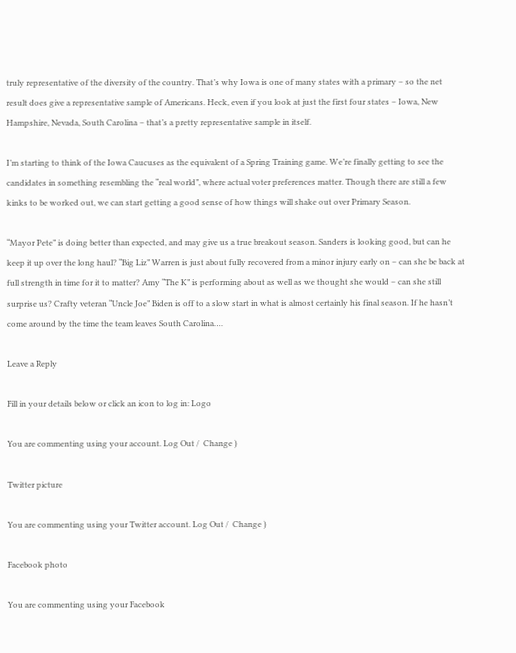truly representative of the diversity of the country. That’s why Iowa is one of many states with a primary – so the net result does give a representative sample of Americans. Heck, even if you look at just the first four states – Iowa, New Hampshire, Nevada, South Carolina – that’s a pretty representative sample in itself.

I’m starting to think of the Iowa Caucuses as the equivalent of a Spring Training game. We’re finally getting to see the candidates in something resembling the “real world”, where actual voter preferences matter. Though there are still a few kinks to be worked out, we can start getting a good sense of how things will shake out over Primary Season.

“Mayor Pete” is doing better than expected, and may give us a true breakout season. Sanders is looking good, but can he keep it up over the long haul? “Big Liz” Warren is just about fully recovered from a minor injury early on – can she be back at full strength in time for it to matter? Amy “The K” is performing about as well as we thought she would – can she still surprise us? Crafty veteran “Uncle Joe” Biden is off to a slow start in what is almost certainly his final season. If he hasn’t come around by the time the team leaves South Carolina….

Leave a Reply

Fill in your details below or click an icon to log in: Logo

You are commenting using your account. Log Out /  Change )

Twitter picture

You are commenting using your Twitter account. Log Out /  Change )

Facebook photo

You are commenting using your Facebook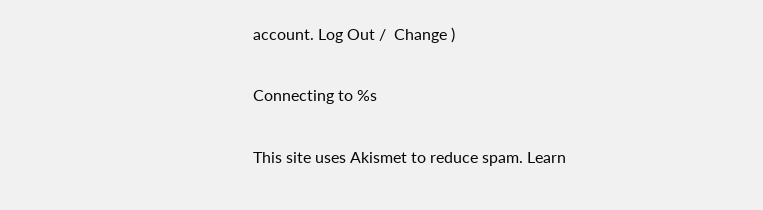account. Log Out /  Change )

Connecting to %s

This site uses Akismet to reduce spam. Learn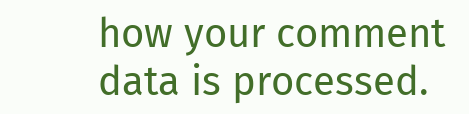how your comment data is processed.